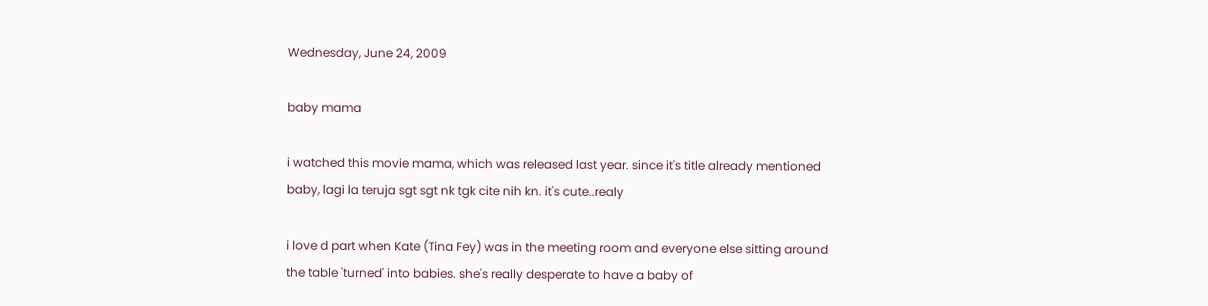Wednesday, June 24, 2009

baby mama

i watched this movie mama, which was released last year. since it's title already mentioned baby, lagi la teruja sgt sgt nk tgk cite nih kn. it's cute..realy

i love d part when Kate (Tina Fey) was in the meeting room and everyone else sitting around the table 'turned' into babies. she's really desperate to have a baby of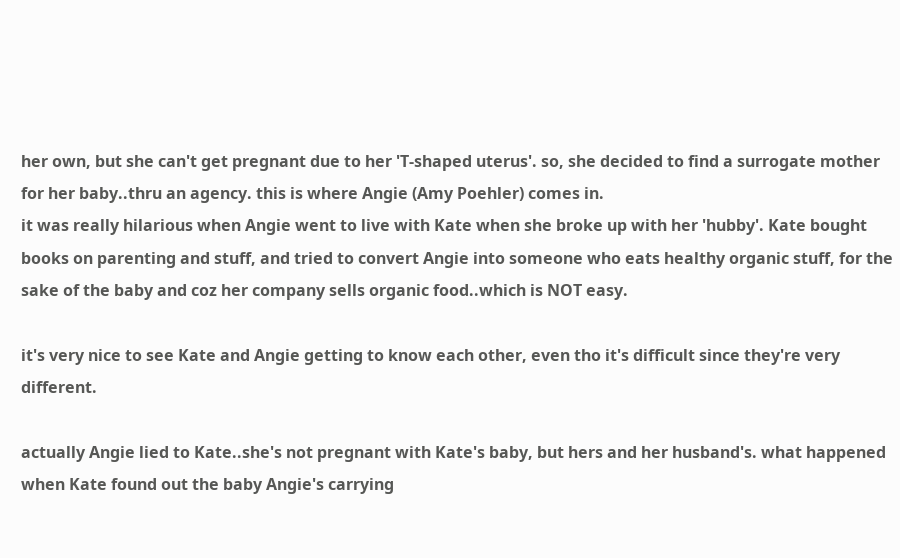her own, but she can't get pregnant due to her 'T-shaped uterus'. so, she decided to find a surrogate mother for her baby..thru an agency. this is where Angie (Amy Poehler) comes in.
it was really hilarious when Angie went to live with Kate when she broke up with her 'hubby'. Kate bought books on parenting and stuff, and tried to convert Angie into someone who eats healthy organic stuff, for the sake of the baby and coz her company sells organic food..which is NOT easy.

it's very nice to see Kate and Angie getting to know each other, even tho it's difficult since they're very different.

actually Angie lied to Kate..she's not pregnant with Kate's baby, but hers and her husband's. what happened when Kate found out the baby Angie's carrying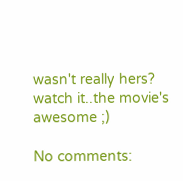wasn't really hers?
watch it..the movie's awesome ;)

No comments: